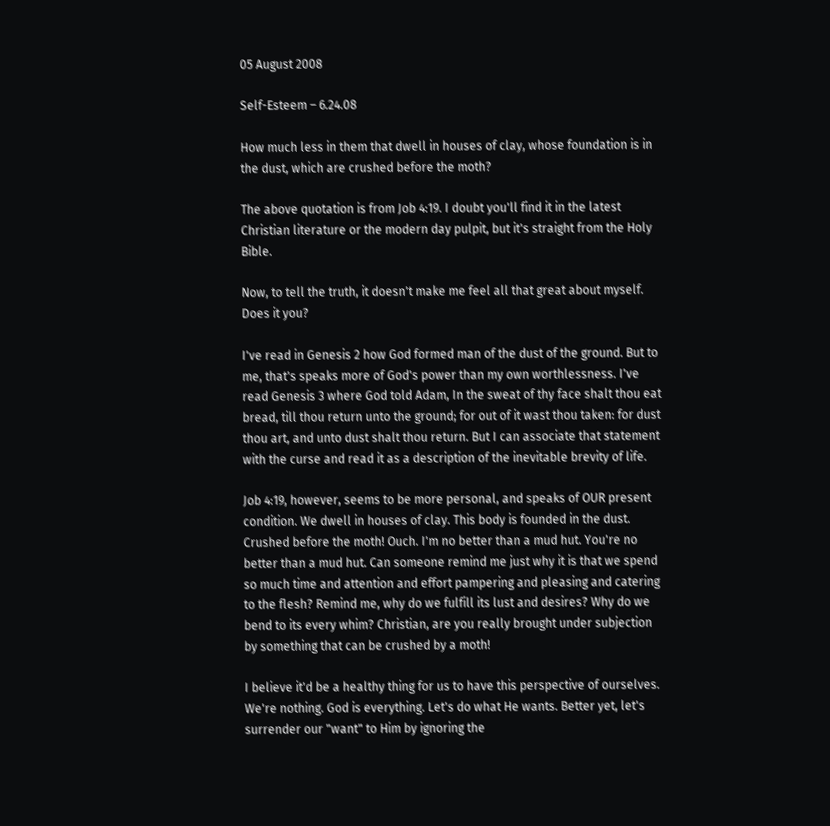05 August 2008

Self-Esteem – 6.24.08

How much less in them that dwell in houses of clay, whose foundation is in the dust, which are crushed before the moth?

The above quotation is from Job 4:19. I doubt you'll find it in the latest Christian literature or the modern day pulpit, but it's straight from the Holy Bible.

Now, to tell the truth, it doesn't make me feel all that great about myself. Does it you?

I've read in Genesis 2 how God formed man of the dust of the ground. But to me, that's speaks more of God's power than my own worthlessness. I've read Genesis 3 where God told Adam, In the sweat of thy face shalt thou eat bread, till thou return unto the ground; for out of it wast thou taken: for dust thou art, and unto dust shalt thou return. But I can associate that statement with the curse and read it as a description of the inevitable brevity of life.

Job 4:19, however, seems to be more personal, and speaks of OUR present condition. We dwell in houses of clay. This body is founded in the dust. Crushed before the moth! Ouch. I'm no better than a mud hut. You're no better than a mud hut. Can someone remind me just why it is that we spend so much time and attention and effort pampering and pleasing and catering to the flesh? Remind me, why do we fulfill its lust and desires? Why do we bend to its every whim? Christian, are you really brought under subjection by something that can be crushed by a moth!

I believe it'd be a healthy thing for us to have this perspective of ourselves. We're nothing. God is everything. Let's do what He wants. Better yet, let's surrender our "want" to Him by ignoring the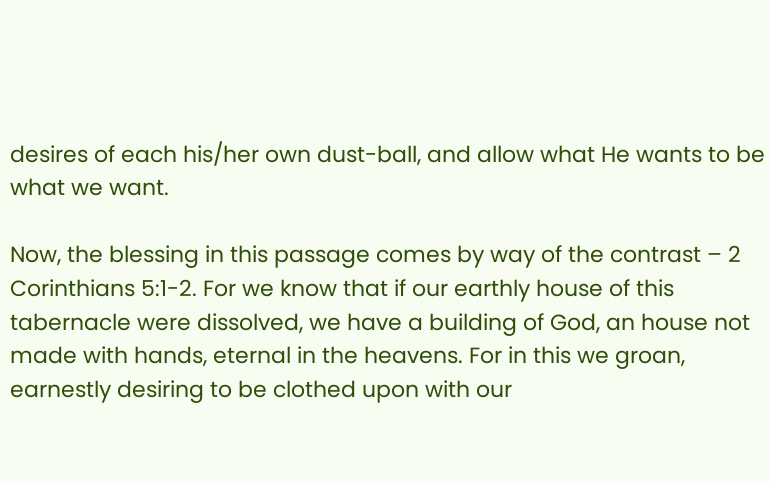desires of each his/her own dust-ball, and allow what He wants to be what we want.

Now, the blessing in this passage comes by way of the contrast – 2 Corinthians 5:1-2. For we know that if our earthly house of this tabernacle were dissolved, we have a building of God, an house not made with hands, eternal in the heavens. For in this we groan, earnestly desiring to be clothed upon with our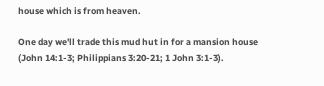house which is from heaven.

One day we'll trade this mud hut in for a mansion house (John 14:1-3; Philippians 3:20-21; 1 John 3:1-3).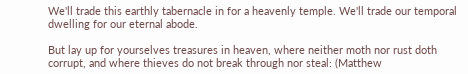We'll trade this earthly tabernacle in for a heavenly temple. We'll trade our temporal dwelling for our eternal abode.

But lay up for yourselves treasures in heaven, where neither moth nor rust doth corrupt, and where thieves do not break through nor steal: (Matthew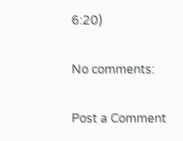6:20)

No comments:

Post a Comment